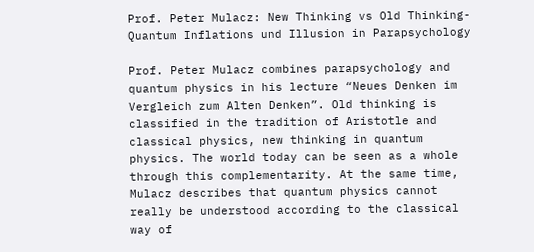Prof. Peter Mulacz: New Thinking vs Old Thinking- Quantum Inflations und Illusion in Parapsychology

Prof. Peter Mulacz combines parapsychology and quantum physics in his lecture “Neues Denken im Vergleich zum Alten Denken”. Old thinking is classified in the tradition of Aristotle and classical physics, new thinking in quantum physics. The world today can be seen as a whole through this complementarity. At the same time, Mulacz describes that quantum physics cannot really be understood according to the classical way of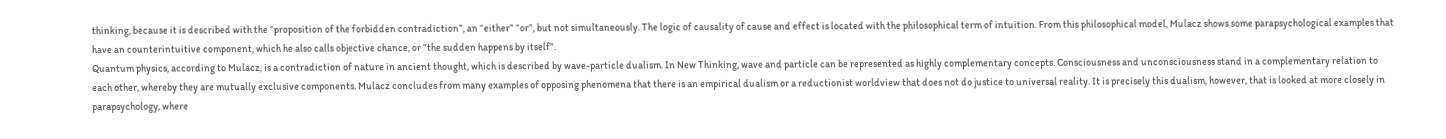thinking, because it is described with the “proposition of the forbidden contradiction”, an “either” “or”, but not simultaneously. The logic of causality of cause and effect is located with the philosophical term of intuition. From this philosophical model, Mulacz shows some parapsychological examples that have an counterintuitive component, which he also calls objective chance, or “the sudden happens by itself”.
Quantum physics, according to Mulacz, is a contradiction of nature in ancient thought, which is described by wave-particle dualism. In New Thinking, wave and particle can be represented as highly complementary concepts. Consciousness and unconsciousness stand in a complementary relation to each other, whereby they are mutually exclusive components. Mulacz concludes from many examples of opposing phenomena that there is an empirical dualism or a reductionist worldview that does not do justice to universal reality. It is precisely this dualism, however, that is looked at more closely in parapsychology, where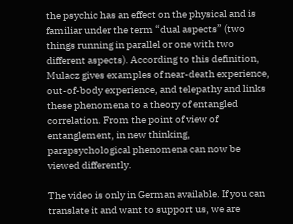the psychic has an effect on the physical and is familiar under the term “dual aspects” (two things running in parallel or one with two different aspects). According to this definition, Mulacz gives examples of near-death experience, out-of-body experience, and telepathy and links these phenomena to a theory of entangled correlation. From the point of view of entanglement, in new thinking, parapsychological phenomena can now be viewed differently.

The video is only in German available. If you can translate it and want to support us, we are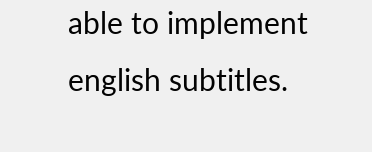able to implement english subtitles.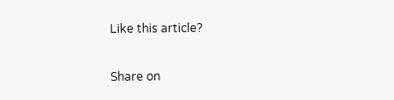Like this article?

Share on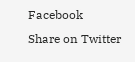Facebook
Share on Twitter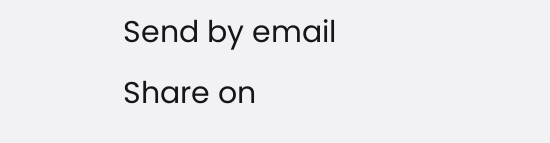Send by email
Share on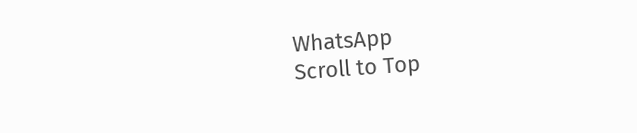WhatsApp
Scroll to Top